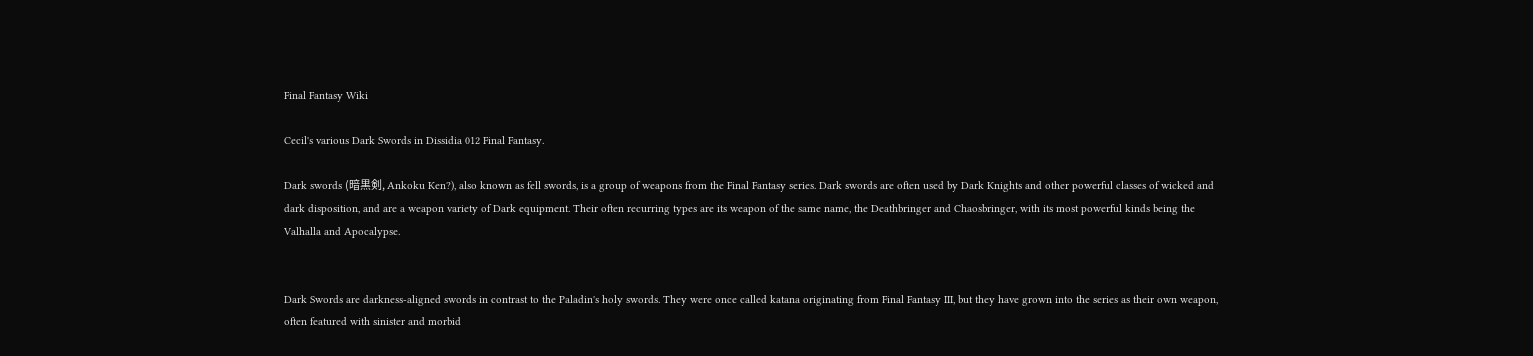Final Fantasy Wiki

Cecil's various Dark Swords in Dissidia 012 Final Fantasy.

Dark swords (暗黒剣, Ankoku Ken?), also known as fell swords, is a group of weapons from the Final Fantasy series. Dark swords are often used by Dark Knights and other powerful classes of wicked and dark disposition, and are a weapon variety of Dark equipment. Their often recurring types are its weapon of the same name, the Deathbringer and Chaosbringer, with its most powerful kinds being the Valhalla and Apocalypse.


Dark Swords are darkness-aligned swords in contrast to the Paladin's holy swords. They were once called katana originating from Final Fantasy III, but they have grown into the series as their own weapon, often featured with sinister and morbid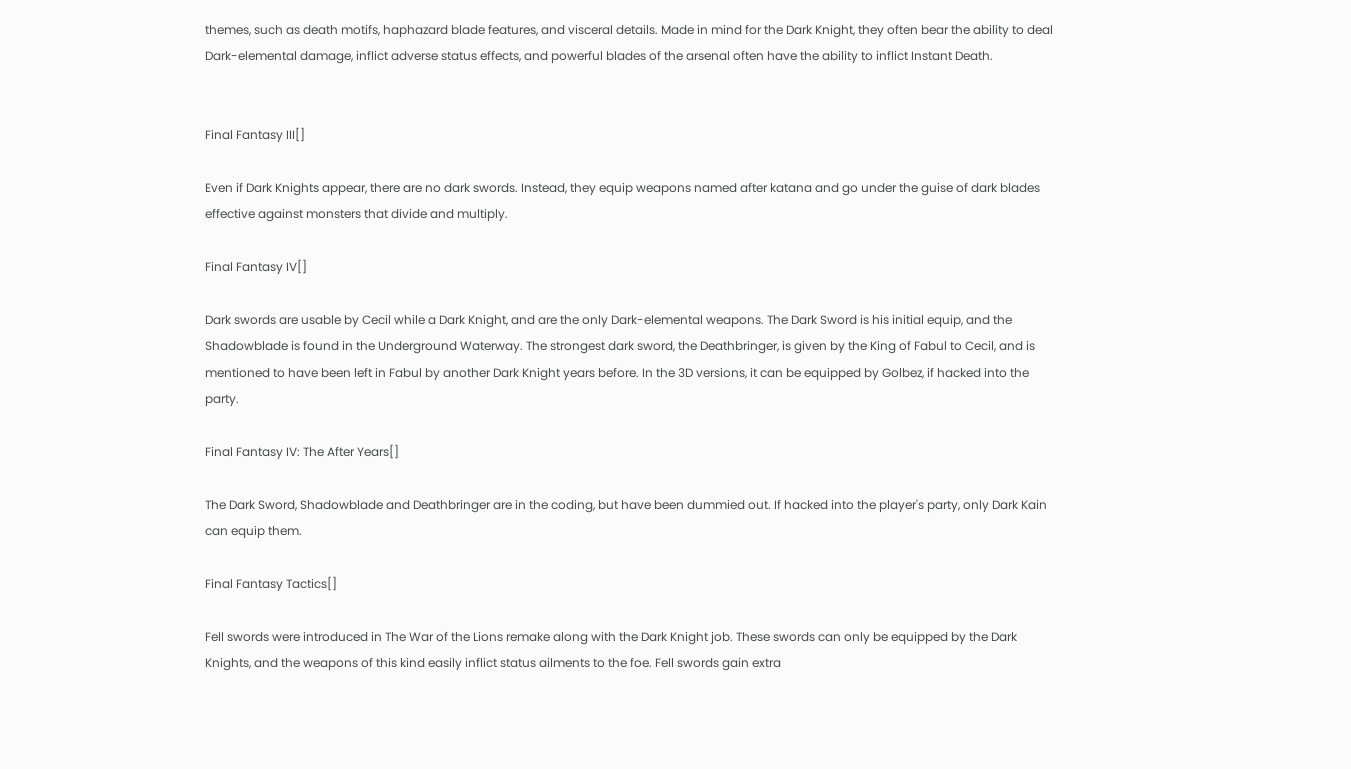themes, such as death motifs, haphazard blade features, and visceral details. Made in mind for the Dark Knight, they often bear the ability to deal Dark-elemental damage, inflict adverse status effects, and powerful blades of the arsenal often have the ability to inflict Instant Death.


Final Fantasy III[]

Even if Dark Knights appear, there are no dark swords. Instead, they equip weapons named after katana and go under the guise of dark blades effective against monsters that divide and multiply.

Final Fantasy IV[]

Dark swords are usable by Cecil while a Dark Knight, and are the only Dark-elemental weapons. The Dark Sword is his initial equip, and the Shadowblade is found in the Underground Waterway. The strongest dark sword, the Deathbringer, is given by the King of Fabul to Cecil, and is mentioned to have been left in Fabul by another Dark Knight years before. In the 3D versions, it can be equipped by Golbez, if hacked into the party.

Final Fantasy IV: The After Years[]

The Dark Sword, Shadowblade and Deathbringer are in the coding, but have been dummied out. If hacked into the player's party, only Dark Kain can equip them.

Final Fantasy Tactics[]

Fell swords were introduced in The War of the Lions remake along with the Dark Knight job. These swords can only be equipped by the Dark Knights, and the weapons of this kind easily inflict status ailments to the foe. Fell swords gain extra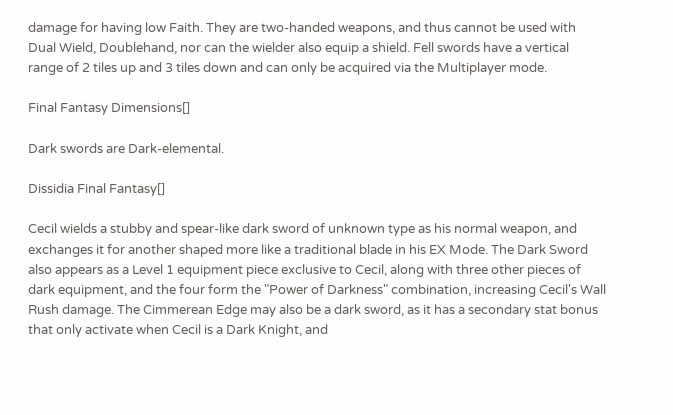damage for having low Faith. They are two-handed weapons, and thus cannot be used with Dual Wield, Doublehand, nor can the wielder also equip a shield. Fell swords have a vertical range of 2 tiles up and 3 tiles down and can only be acquired via the Multiplayer mode.

Final Fantasy Dimensions[]

Dark swords are Dark-elemental.

Dissidia Final Fantasy[]

Cecil wields a stubby and spear-like dark sword of unknown type as his normal weapon, and exchanges it for another shaped more like a traditional blade in his EX Mode. The Dark Sword also appears as a Level 1 equipment piece exclusive to Cecil, along with three other pieces of dark equipment, and the four form the "Power of Darkness" combination, increasing Cecil's Wall Rush damage. The Cimmerean Edge may also be a dark sword, as it has a secondary stat bonus that only activate when Cecil is a Dark Knight, and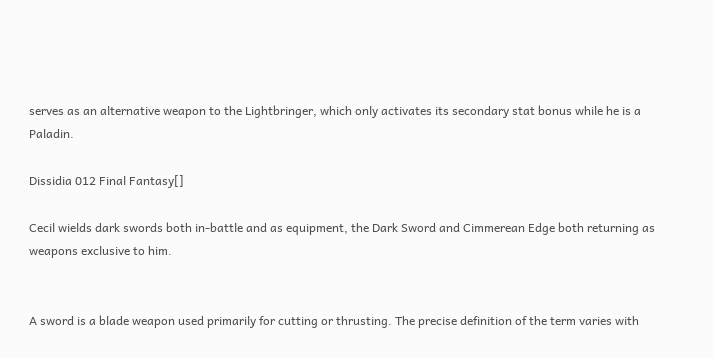serves as an alternative weapon to the Lightbringer, which only activates its secondary stat bonus while he is a Paladin.

Dissidia 012 Final Fantasy[]

Cecil wields dark swords both in-battle and as equipment, the Dark Sword and Cimmerean Edge both returning as weapons exclusive to him.


A sword is a blade weapon used primarily for cutting or thrusting. The precise definition of the term varies with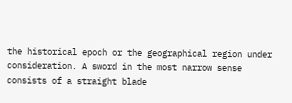the historical epoch or the geographical region under consideration. A sword in the most narrow sense consists of a straight blade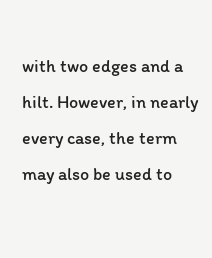with two edges and a hilt. However, in nearly every case, the term may also be used to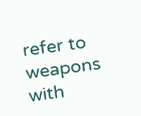refer to weapons with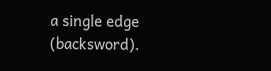a single edge (backsword).